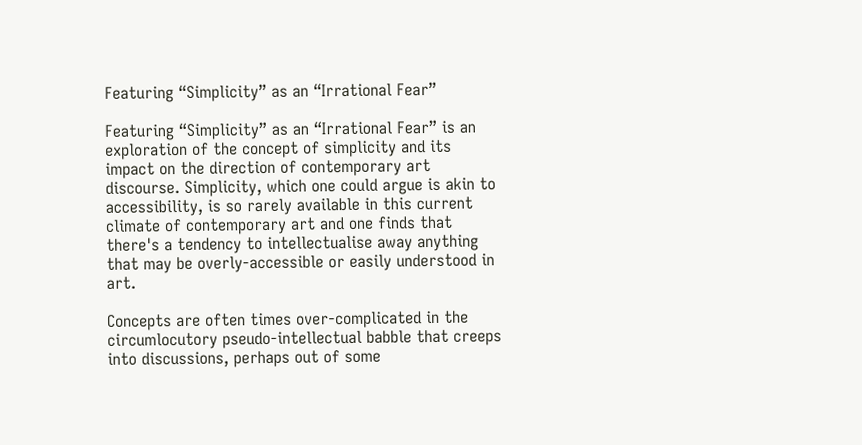Featuring “Simplicity” as an “Irrational Fear”

Featuring “Simplicity” as an “Irrational Fear” is an exploration of the concept of simplicity and its impact on the direction of contemporary art discourse. Simplicity, which one could argue is akin to accessibility, is so rarely available in this current climate of contemporary art and one finds that there's a tendency to intellectualise away anything that may be overly-accessible or easily understood in art.

Concepts are often times over-complicated in the circumlocutory pseudo-intellectual babble that creeps into discussions, perhaps out of some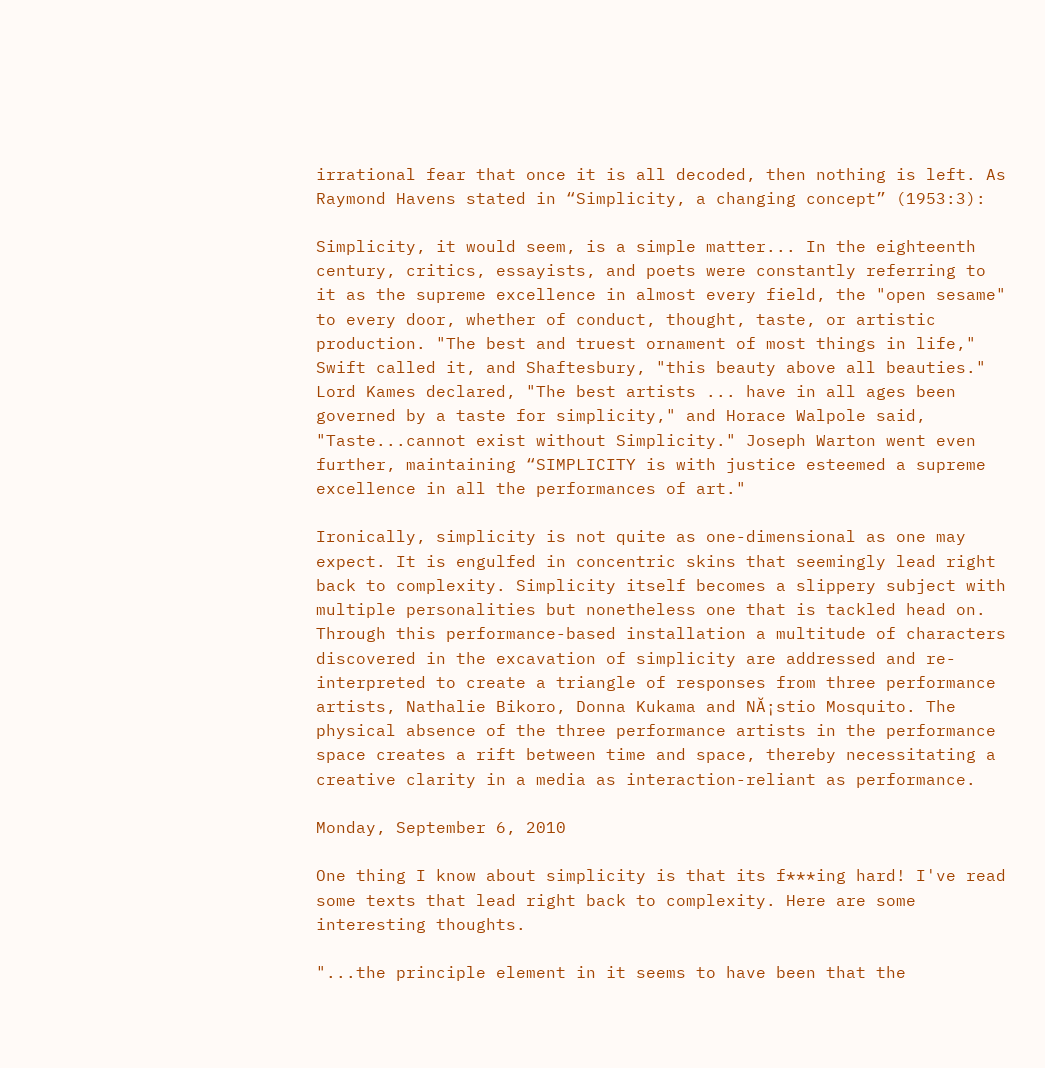irrational fear that once it is all decoded, then nothing is left. As Raymond Havens stated in “Simplicity, a changing concept” (1953:3):

Simplicity, it would seem, is a simple matter... In the eighteenth century, critics, essayists, and poets were constantly referring to it as the supreme excellence in almost every field, the "open sesame" to every door, whether of conduct, thought, taste, or artistic production. "The best and truest ornament of most things in life," Swift called it, and Shaftesbury, "this beauty above all beauties." Lord Kames declared, "The best artists ... have in all ages been governed by a taste for simplicity," and Horace Walpole said, "Taste...cannot exist without Simplicity." Joseph Warton went even further, maintaining “SIMPLICITY is with justice esteemed a supreme excellence in all the performances of art."

Ironically, simplicity is not quite as one-dimensional as one may expect. It is engulfed in concentric skins that seemingly lead right back to complexity. Simplicity itself becomes a slippery subject with multiple personalities but nonetheless one that is tackled head on. Through this performance-based installation a multitude of characters discovered in the excavation of simplicity are addressed and re-interpreted to create a triangle of responses from three performance artists, Nathalie Bikoro, Donna Kukama and NĂ¡stio Mosquito. The physical absence of the three performance artists in the performance space creates a rift between time and space, thereby necessitating a creative clarity in a media as interaction-reliant as performance.

Monday, September 6, 2010

One thing I know about simplicity is that its f***ing hard! I've read some texts that lead right back to complexity. Here are some interesting thoughts.

"...the principle element in it seems to have been that the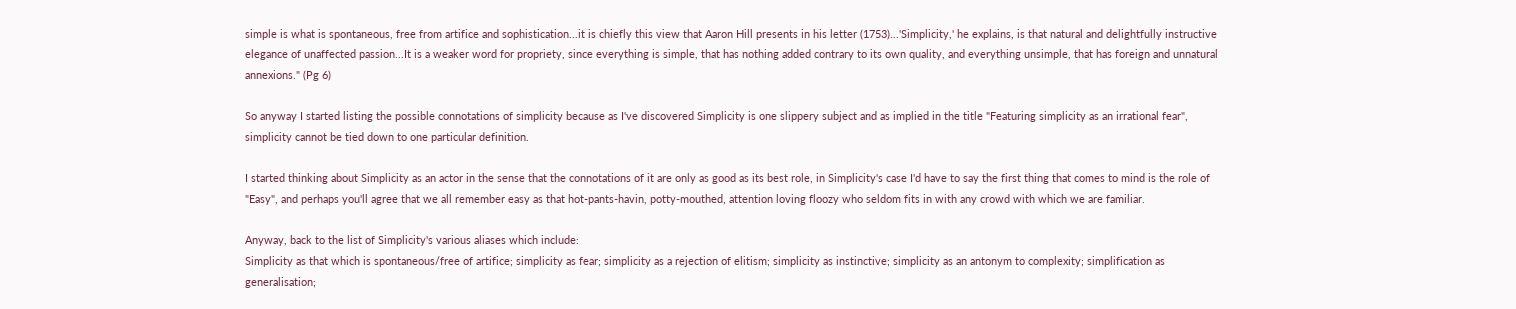simple is what is spontaneous, free from artifice and sophistication...it is chiefly this view that Aaron Hill presents in his letter (1753)...'Simplicity,' he explains, is that natural and delightfully instructive elegance of unaffected passion...It is a weaker word for propriety, since everything is simple, that has nothing added contrary to its own quality, and everything unsimple, that has foreign and unnatural annexions." (Pg 6)

So anyway I started listing the possible connotations of simplicity because as I've discovered Simplicity is one slippery subject and as implied in the title "Featuring simplicity as an irrational fear", simplicity cannot be tied down to one particular definition.

I started thinking about Simplicity as an actor in the sense that the connotations of it are only as good as its best role, in Simplicity's case I'd have to say the first thing that comes to mind is the role of "Easy", and perhaps you'll agree that we all remember easy as that hot-pants-havin, potty-mouthed, attention loving floozy who seldom fits in with any crowd with which we are familiar.

Anyway, back to the list of Simplicity's various aliases which include:
Simplicity as that which is spontaneous/free of artifice; simplicity as fear; simplicity as a rejection of elitism; simplicity as instinctive; simplicity as an antonym to complexity; simplification as generalisation;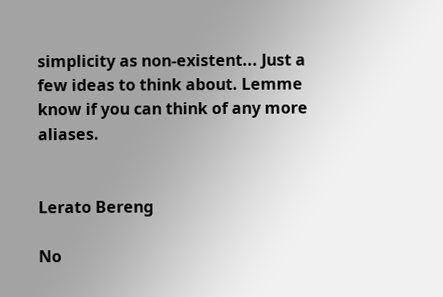simplicity as non-existent... Just a few ideas to think about. Lemme know if you can think of any more aliases.


Lerato Bereng

No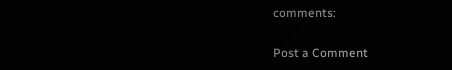comments:

Post a Comment